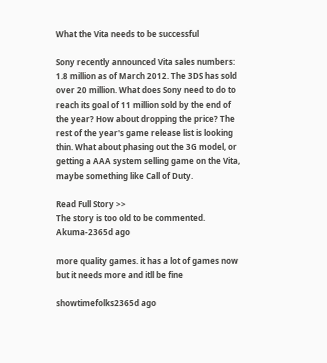What the Vita needs to be successful

Sony recently announced Vita sales numbers: 1.8 million as of March 2012. The 3DS has sold over 20 million. What does Sony need to do to reach its goal of 11 million sold by the end of the year? How about dropping the price? The rest of the year's game release list is looking thin. What about phasing out the 3G model, or getting a AAA system selling game on the Vita, maybe something like Call of Duty.

Read Full Story >>
The story is too old to be commented.
Akuma-2365d ago

more quality games. it has a lot of games now but it needs more and itll be fine

showtimefolks2365d ago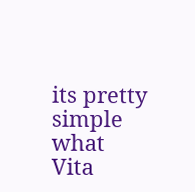its pretty simple what Vita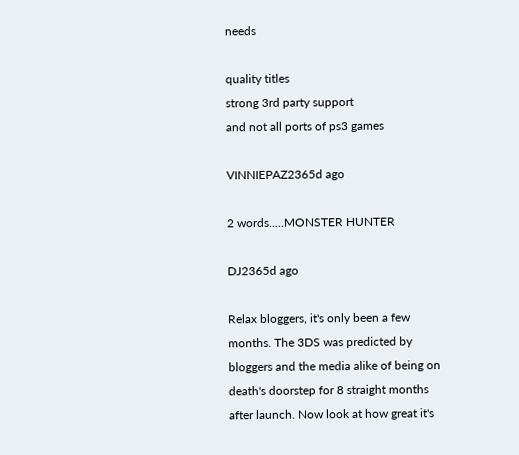needs

quality titles
strong 3rd party support
and not all ports of ps3 games

VINNIEPAZ2365d ago

2 words.....MONSTER HUNTER

DJ2365d ago

Relax bloggers, it's only been a few months. The 3DS was predicted by bloggers and the media alike of being on death's doorstep for 8 straight months after launch. Now look at how great it's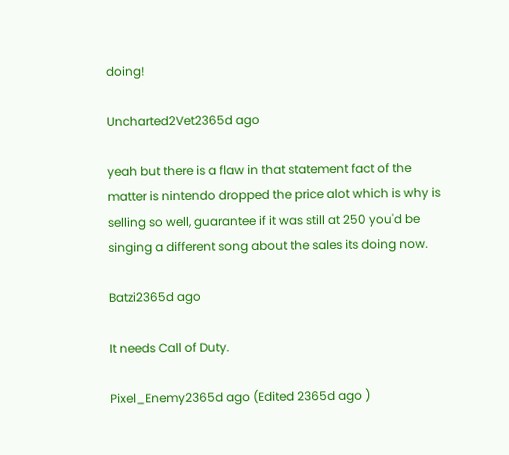doing!

Uncharted2Vet2365d ago

yeah but there is a flaw in that statement fact of the matter is nintendo dropped the price alot which is why is selling so well, guarantee if it was still at 250 you'd be singing a different song about the sales its doing now.

Batzi2365d ago

It needs Call of Duty.

Pixel_Enemy2365d ago (Edited 2365d ago )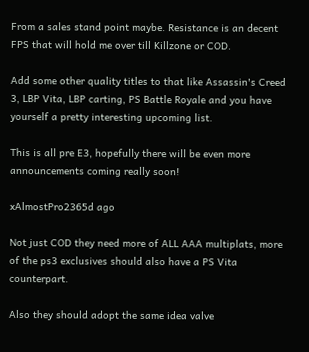From a sales stand point maybe. Resistance is an decent FPS that will hold me over till Killzone or COD.

Add some other quality titles to that like Assassin's Creed 3, LBP Vita, LBP carting, PS Battle Royale and you have yourself a pretty interesting upcoming list.

This is all pre E3, hopefully there will be even more announcements coming really soon!

xAlmostPro2365d ago

Not just COD they need more of ALL AAA multiplats, more of the ps3 exclusives should also have a PS Vita counterpart.

Also they should adopt the same idea valve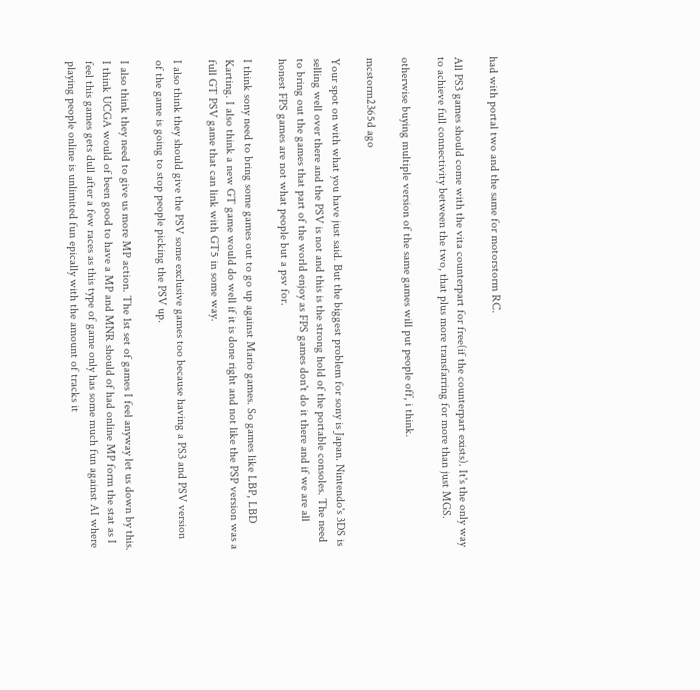had with portal two and the same for motorstorm RC.

All PS3 games should come with the vita counterpart for free(if the counterpart exists). It's the only way to achieve full connectivity between the two, that plus more transfarring for more than just MGS.

otherwise buying multiple version of the same games will put people off, i think.

mcstorm2365d ago

Your spot on with what you have just said. But the biggest problem for sony is Japan. Nintendo's 3DS is selling well over there and the PSV is not and this is the strong hold of the portable consoles. The need to bring out the games that part of the world enjoy as FPS games don't do it there and if we are all honest FPS games are not what people but a psv for.

I think sony need to bring some games out to go up against Mario games. So games like LBP, LBD Karting. I also think a new GT game would do well if it is done right and not like the PSP version was a full GT PSV game that can link with GT5 in some way.

I also think they should give the PSV some exclusive games too because having a PS3 and PSV version of the game is going to stop people picking the PSV up.

I also think they need to give us more MP action. The 1st set of games I feel anyway let us down by this. I think UCGA would of been good to have a MP and MNR should of had online MP form the stat as I feel this games gets dull after a few races as this type of game only has some much fun against AI where playing people online is unlimited fun epically with the amount of tracks it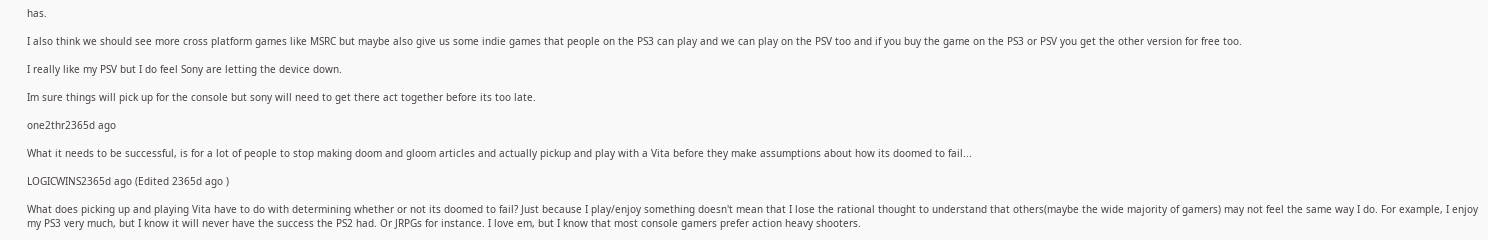has.

I also think we should see more cross platform games like MSRC but maybe also give us some indie games that people on the PS3 can play and we can play on the PSV too and if you buy the game on the PS3 or PSV you get the other version for free too.

I really like my PSV but I do feel Sony are letting the device down.

Im sure things will pick up for the console but sony will need to get there act together before its too late.

one2thr2365d ago

What it needs to be successful, is for a lot of people to stop making doom and gloom articles and actually pickup and play with a Vita before they make assumptions about how its doomed to fail...

LOGICWINS2365d ago (Edited 2365d ago )

What does picking up and playing Vita have to do with determining whether or not its doomed to fail? Just because I play/enjoy something doesn't mean that I lose the rational thought to understand that others(maybe the wide majority of gamers) may not feel the same way I do. For example, I enjoy my PS3 very much, but I know it will never have the success the PS2 had. Or JRPGs for instance. I love em, but I know that most console gamers prefer action heavy shooters.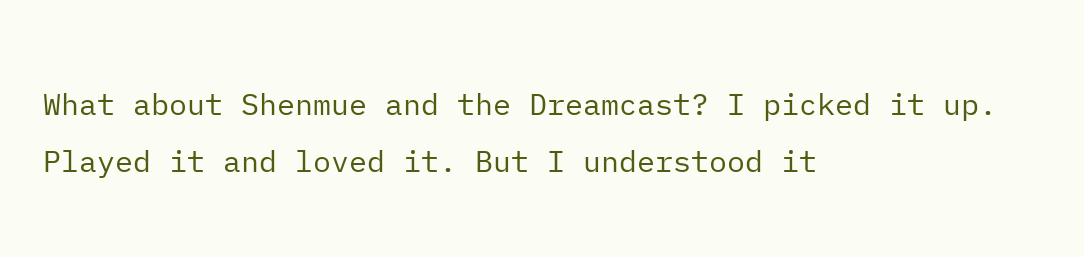What about Shenmue and the Dreamcast? I picked it up. Played it and loved it. But I understood it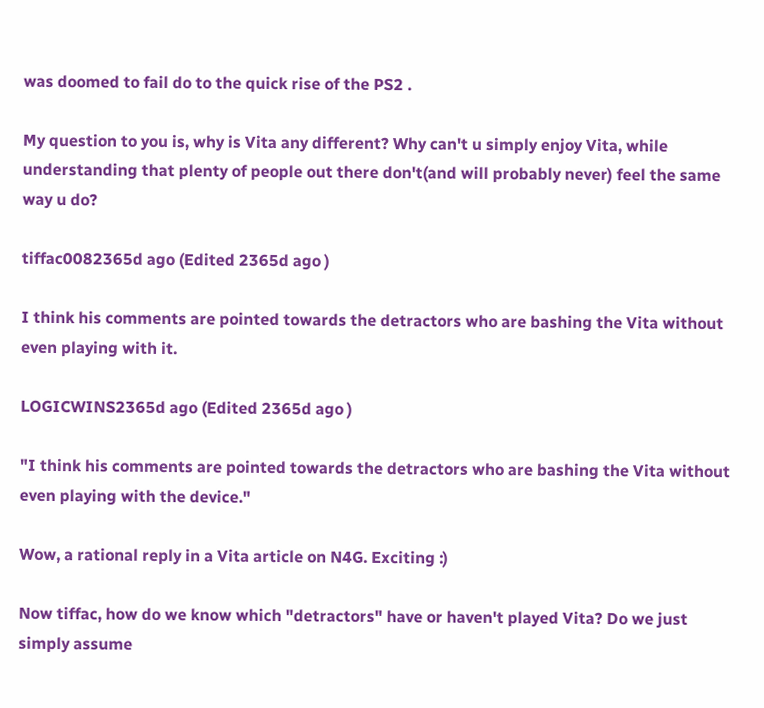was doomed to fail do to the quick rise of the PS2 .

My question to you is, why is Vita any different? Why can't u simply enjoy Vita, while understanding that plenty of people out there don't(and will probably never) feel the same way u do?

tiffac0082365d ago (Edited 2365d ago )

I think his comments are pointed towards the detractors who are bashing the Vita without even playing with it.

LOGICWINS2365d ago (Edited 2365d ago )

"I think his comments are pointed towards the detractors who are bashing the Vita without even playing with the device."

Wow, a rational reply in a Vita article on N4G. Exciting :)

Now tiffac, how do we know which "detractors" have or haven't played Vita? Do we just simply assume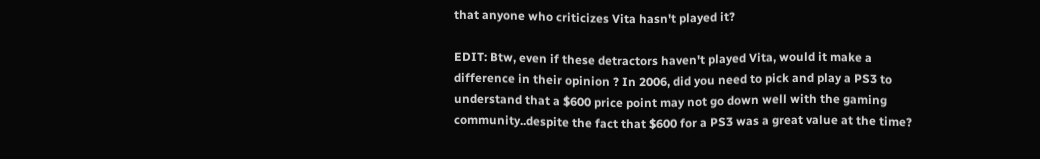that anyone who criticizes Vita hasn't played it?

EDIT: Btw, even if these detractors haven't played Vita, would it make a difference in their opinion ? In 2006, did you need to pick and play a PS3 to understand that a $600 price point may not go down well with the gaming community..despite the fact that $600 for a PS3 was a great value at the time?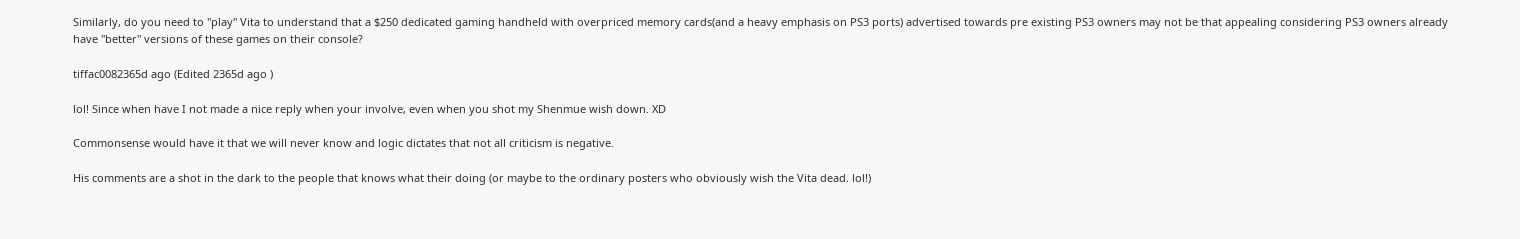Similarly, do you need to "play" Vita to understand that a $250 dedicated gaming handheld with overpriced memory cards(and a heavy emphasis on PS3 ports) advertised towards pre existing PS3 owners may not be that appealing considering PS3 owners already have "better" versions of these games on their console?

tiffac0082365d ago (Edited 2365d ago )

lol! Since when have I not made a nice reply when your involve, even when you shot my Shenmue wish down. XD

Commonsense would have it that we will never know and logic dictates that not all criticism is negative.

His comments are a shot in the dark to the people that knows what their doing (or maybe to the ordinary posters who obviously wish the Vita dead. lol!)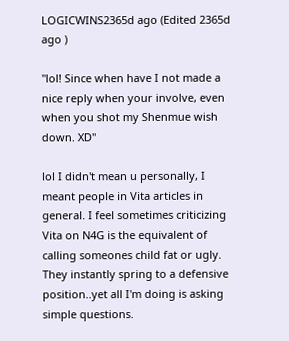LOGICWINS2365d ago (Edited 2365d ago )

"lol! Since when have I not made a nice reply when your involve, even when you shot my Shenmue wish down. XD"

lol I didn't mean u personally, I meant people in Vita articles in general. I feel sometimes criticizing Vita on N4G is the equivalent of calling someones child fat or ugly. They instantly spring to a defensive position..yet all I'm doing is asking simple questions.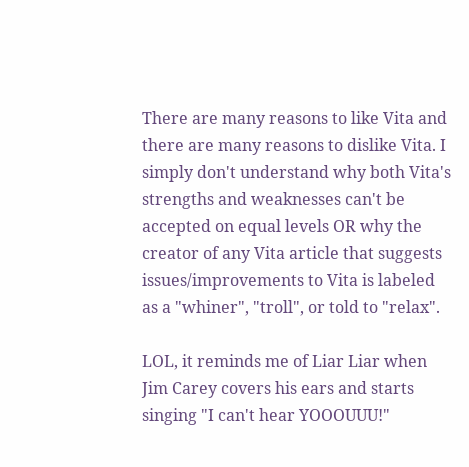There are many reasons to like Vita and there are many reasons to dislike Vita. I simply don't understand why both Vita's strengths and weaknesses can't be accepted on equal levels OR why the creator of any Vita article that suggests issues/improvements to Vita is labeled as a "whiner", "troll", or told to "relax".

LOL, it reminds me of Liar Liar when Jim Carey covers his ears and starts singing "I can't hear YOOOUUU!"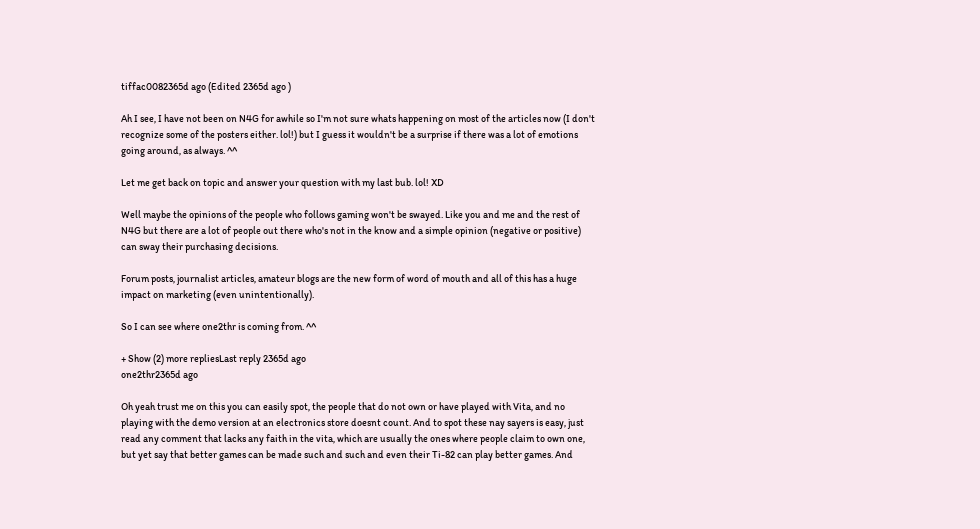tiffac0082365d ago (Edited 2365d ago )

Ah I see, I have not been on N4G for awhile so I'm not sure whats happening on most of the articles now (I don't recognize some of the posters either. lol!) but I guess it wouldn't be a surprise if there was a lot of emotions going around, as always. ^^

Let me get back on topic and answer your question with my last bub. lol! XD

Well maybe the opinions of the people who follows gaming won't be swayed. Like you and me and the rest of N4G but there are a lot of people out there who's not in the know and a simple opinion (negative or positive) can sway their purchasing decisions.

Forum posts, journalist articles, amateur blogs are the new form of word of mouth and all of this has a huge impact on marketing (even unintentionally).

So I can see where one2thr is coming from. ^^

+ Show (2) more repliesLast reply 2365d ago
one2thr2365d ago

Oh yeah trust me on this you can easily spot, the people that do not own or have played with Vita, and no playing with the demo version at an electronics store doesnt count. And to spot these nay sayers is easy, just read any comment that lacks any faith in the vita, which are usually the ones where people claim to own one, but yet say that better games can be made such and such and even their Ti-82 can play better games. And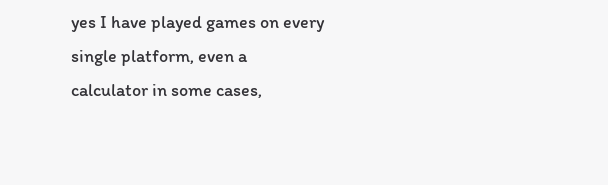yes I have played games on every single platform, even a calculator in some cases,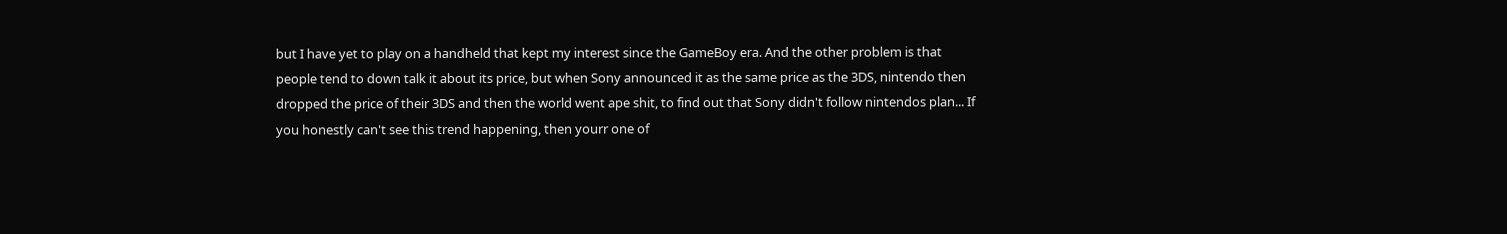but I have yet to play on a handheld that kept my interest since the GameBoy era. And the other problem is that people tend to down talk it about its price, but when Sony announced it as the same price as the 3DS, nintendo then dropped the price of their 3DS and then the world went ape shit, to find out that Sony didn't follow nintendos plan... If you honestly can't see this trend happening, then yourr one of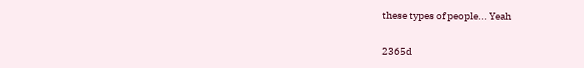these types of people... Yeah

2365d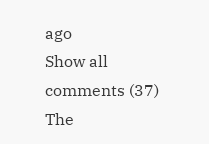ago
Show all comments (37)
The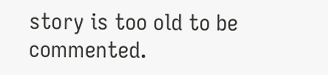story is too old to be commented.